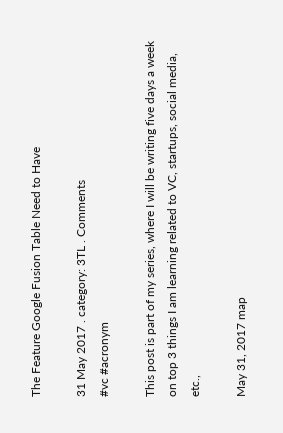The Feature Google Fusion Table Need to Have

31 May 2017 . category: 3TL . Comments
#vc #acronym

This post is part of my series, where I will be writing five days a week on top 3 things I am learning related to VC, startups, social media, etc.,

May 31, 2017 map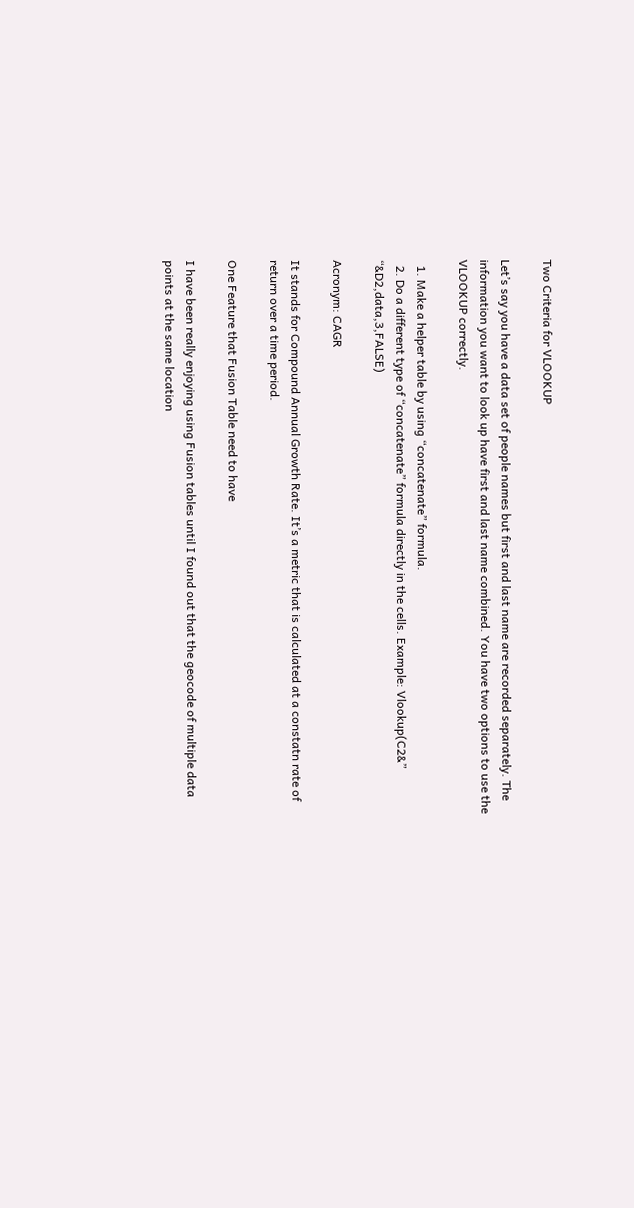Two Criteria for VLOOKUP

Let’s say you have a data set of people names but first and last name are recorded separately. The information you want to look up have first and last name combined. You have two options to use the VLOOKUP correctly.

  1. Make a helper table by using “concatenate” formula.
  2. Do a different type of “concatenate” formula directly in the cells. Example: Vlookup(C2&” “&D2,data,3,FALSE)

Acronym: CAGR

It stands for Compound Annual Growth Rate. It’s a metric that is calculated at a constatn rate of return over a time period.

One Feature that Fusion Table need to have

I have been really enjoying using Fusion tables until I found out that the geocode of multiple data points at the same location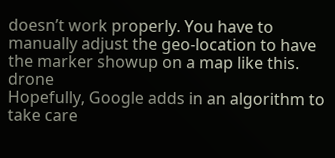doesn’t work properly. You have to manually adjust the geo-location to have the marker showup on a map like this. drone
Hopefully, Google adds in an algorithm to take care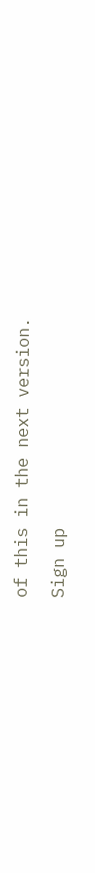of this in the next version.

Sign up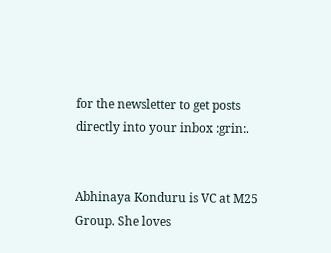for the newsletter to get posts directly into your inbox :grin:.


Abhinaya Konduru is VC at M25 Group. She loves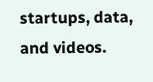startups, data, and videos.